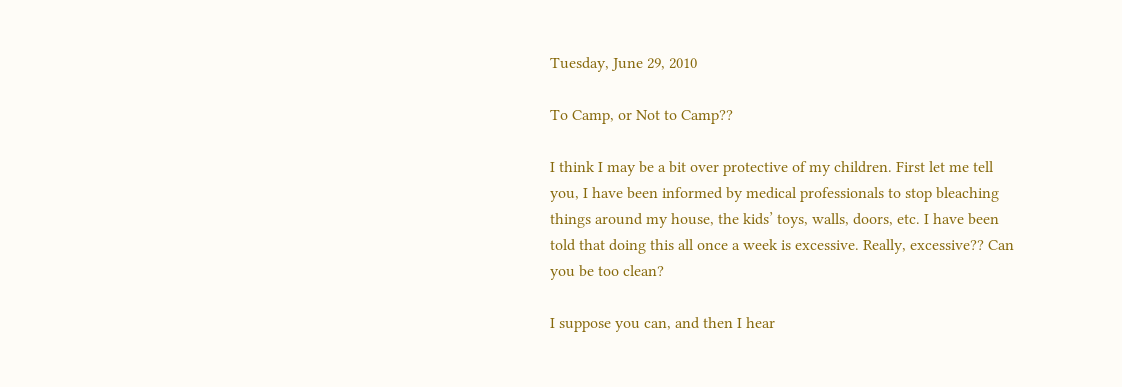Tuesday, June 29, 2010

To Camp, or Not to Camp??

I think I may be a bit over protective of my children. First let me tell you, I have been informed by medical professionals to stop bleaching things around my house, the kids’ toys, walls, doors, etc. I have been told that doing this all once a week is excessive. Really, excessive?? Can you be too clean?

I suppose you can, and then I hear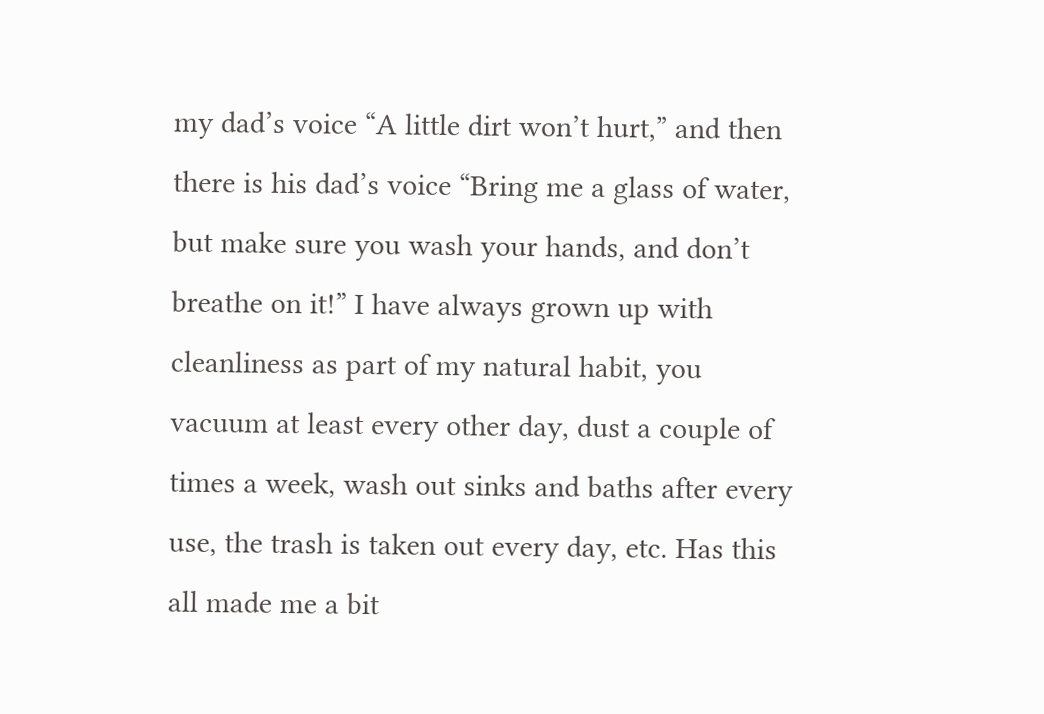my dad’s voice “A little dirt won’t hurt,” and then there is his dad’s voice “Bring me a glass of water, but make sure you wash your hands, and don’t breathe on it!” I have always grown up with cleanliness as part of my natural habit, you vacuum at least every other day, dust a couple of times a week, wash out sinks and baths after every use, the trash is taken out every day, etc. Has this all made me a bit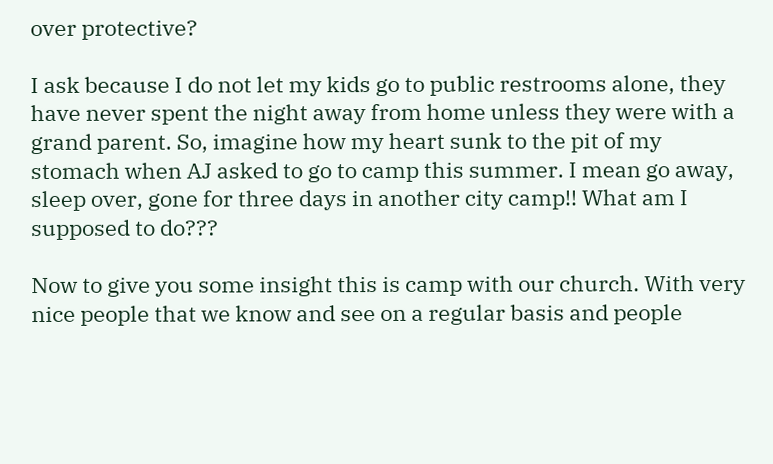over protective?

I ask because I do not let my kids go to public restrooms alone, they have never spent the night away from home unless they were with a grand parent. So, imagine how my heart sunk to the pit of my stomach when AJ asked to go to camp this summer. I mean go away, sleep over, gone for three days in another city camp!! What am I supposed to do???

Now to give you some insight this is camp with our church. With very nice people that we know and see on a regular basis and people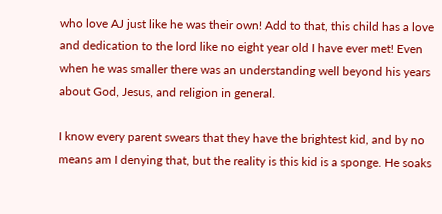who love AJ just like he was their own! Add to that, this child has a love and dedication to the lord like no eight year old I have ever met! Even when he was smaller there was an understanding well beyond his years about God, Jesus, and religion in general.

I know every parent swears that they have the brightest kid, and by no means am I denying that, but the reality is this kid is a sponge. He soaks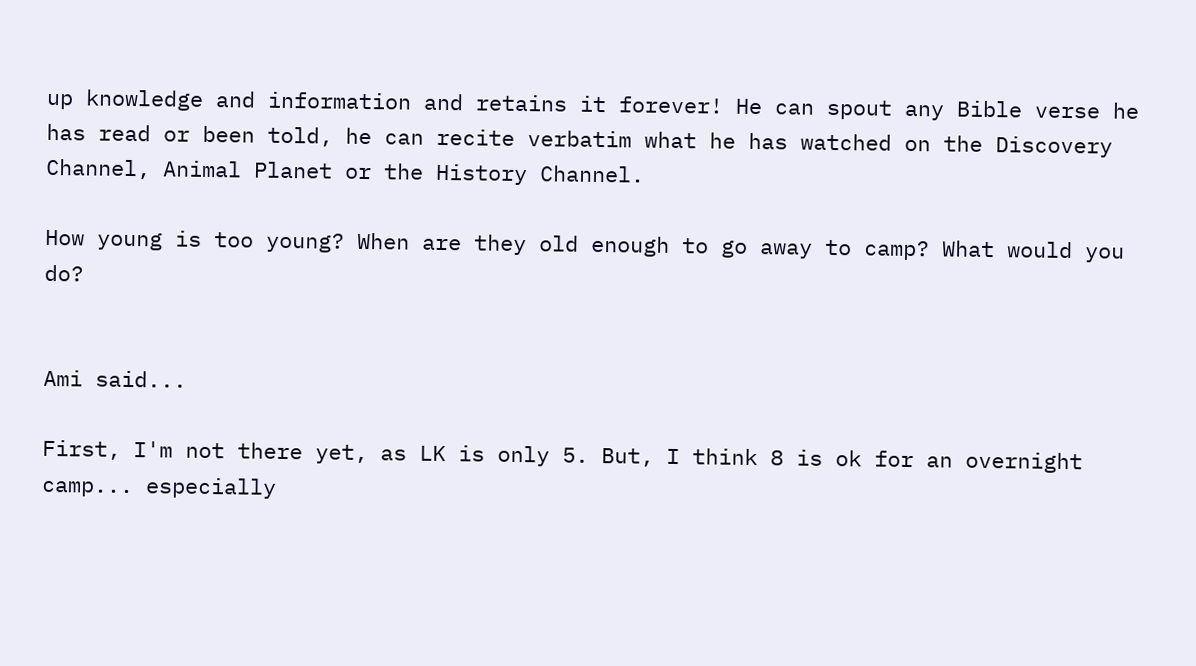up knowledge and information and retains it forever! He can spout any Bible verse he has read or been told, he can recite verbatim what he has watched on the Discovery Channel, Animal Planet or the History Channel.

How young is too young? When are they old enough to go away to camp? What would you do?


Ami said...

First, I'm not there yet, as LK is only 5. But, I think 8 is ok for an overnight camp... especially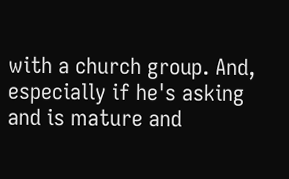with a church group. And, especially if he's asking and is mature and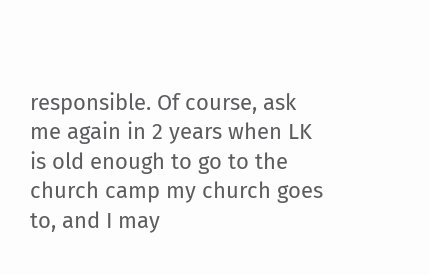responsible. Of course, ask me again in 2 years when LK is old enough to go to the church camp my church goes to, and I may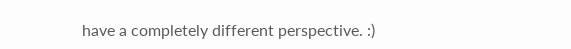have a completely different perspective. :)